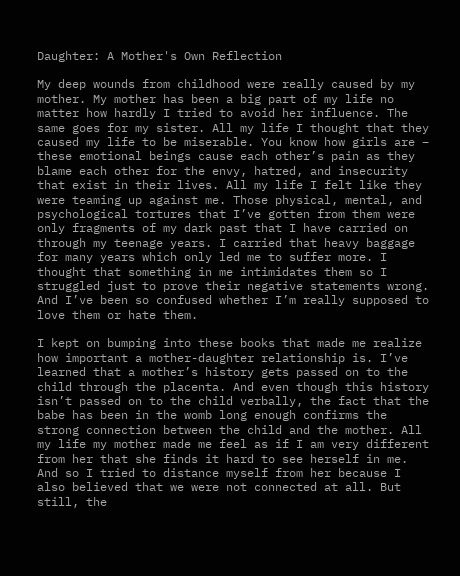Daughter: A Mother's Own Reflection

My deep wounds from childhood were really caused by my mother. My mother has been a big part of my life no matter how hardly I tried to avoid her influence. The same goes for my sister. All my life I thought that they caused my life to be miserable. You know how girls are – these emotional beings cause each other’s pain as they blame each other for the envy, hatred, and insecurity that exist in their lives. All my life I felt like they were teaming up against me. Those physical, mental, and psychological tortures that I’ve gotten from them were only fragments of my dark past that I have carried on through my teenage years. I carried that heavy baggage for many years which only led me to suffer more. I thought that something in me intimidates them so I struggled just to prove their negative statements wrong. And I’ve been so confused whether I’m really supposed to love them or hate them.

I kept on bumping into these books that made me realize how important a mother-daughter relationship is. I’ve learned that a mother’s history gets passed on to the child through the placenta. And even though this history isn’t passed on to the child verbally, the fact that the babe has been in the womb long enough confirms the strong connection between the child and the mother. All my life my mother made me feel as if I am very different from her that she finds it hard to see herself in me. And so I tried to distance myself from her because I also believed that we were not connected at all. But still, the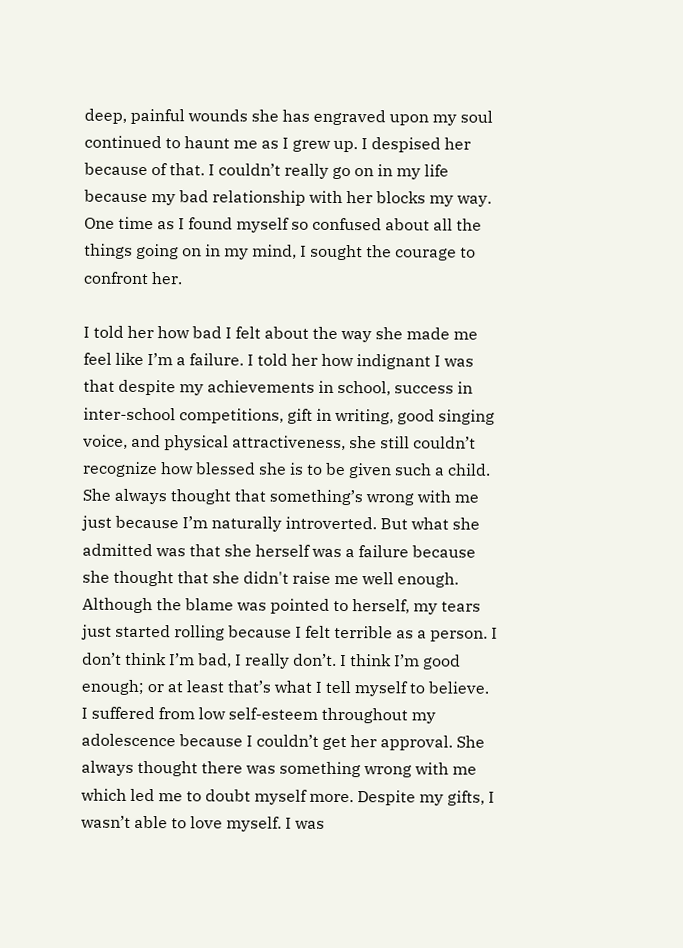deep, painful wounds she has engraved upon my soul continued to haunt me as I grew up. I despised her because of that. I couldn’t really go on in my life because my bad relationship with her blocks my way. One time as I found myself so confused about all the things going on in my mind, I sought the courage to confront her.

I told her how bad I felt about the way she made me feel like I’m a failure. I told her how indignant I was that despite my achievements in school, success in inter-school competitions, gift in writing, good singing voice, and physical attractiveness, she still couldn’t recognize how blessed she is to be given such a child. She always thought that something’s wrong with me just because I’m naturally introverted. But what she admitted was that she herself was a failure because she thought that she didn't raise me well enough. Although the blame was pointed to herself, my tears just started rolling because I felt terrible as a person. I don’t think I’m bad, I really don’t. I think I’m good enough; or at least that’s what I tell myself to believe. I suffered from low self-esteem throughout my adolescence because I couldn’t get her approval. She always thought there was something wrong with me which led me to doubt myself more. Despite my gifts, I wasn’t able to love myself. I was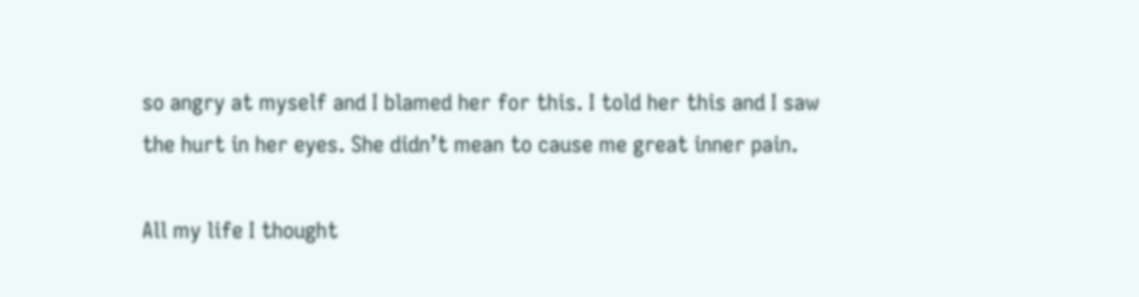so angry at myself and I blamed her for this. I told her this and I saw the hurt in her eyes. She didn’t mean to cause me great inner pain.

All my life I thought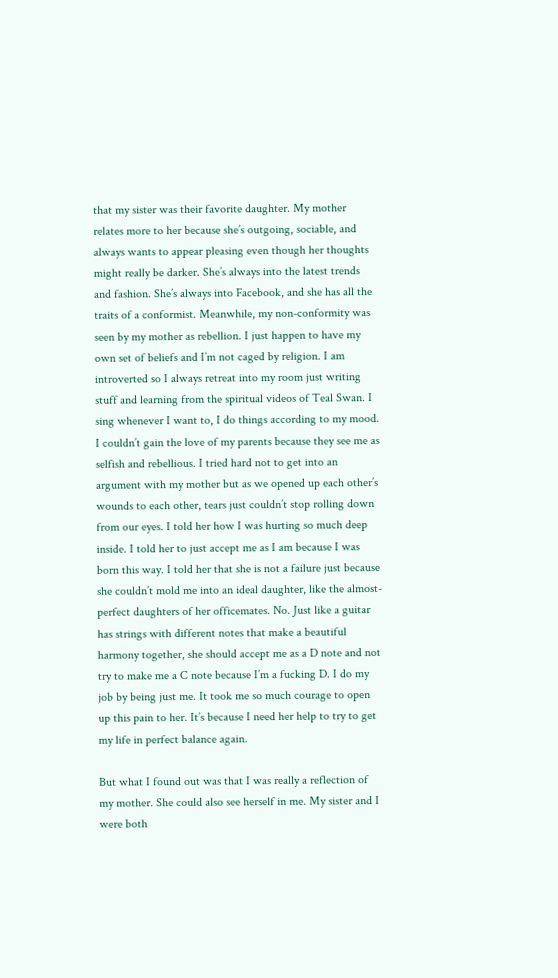that my sister was their favorite daughter. My mother relates more to her because she’s outgoing, sociable, and always wants to appear pleasing even though her thoughts might really be darker. She’s always into the latest trends and fashion. She’s always into Facebook, and she has all the traits of a conformist. Meanwhile, my non-conformity was seen by my mother as rebellion. I just happen to have my own set of beliefs and I’m not caged by religion. I am introverted so I always retreat into my room just writing stuff and learning from the spiritual videos of Teal Swan. I sing whenever I want to, I do things according to my mood. I couldn’t gain the love of my parents because they see me as selfish and rebellious. I tried hard not to get into an argument with my mother but as we opened up each other’s wounds to each other, tears just couldn’t stop rolling down from our eyes. I told her how I was hurting so much deep inside. I told her to just accept me as I am because I was born this way. I told her that she is not a failure just because she couldn’t mold me into an ideal daughter, like the almost-perfect daughters of her officemates. No. Just like a guitar has strings with different notes that make a beautiful harmony together, she should accept me as a D note and not try to make me a C note because I’m a fucking D. I do my job by being just me. It took me so much courage to open up this pain to her. It’s because I need her help to try to get my life in perfect balance again.

But what I found out was that I was really a reflection of my mother. She could also see herself in me. My sister and I were both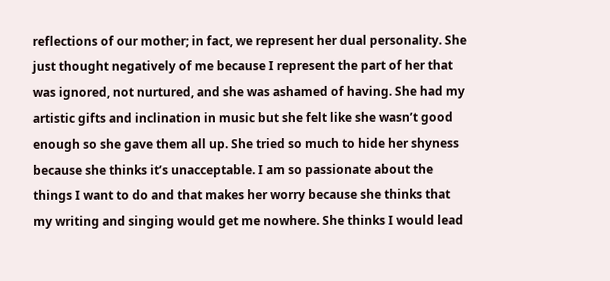reflections of our mother; in fact, we represent her dual personality. She just thought negatively of me because I represent the part of her that was ignored, not nurtured, and she was ashamed of having. She had my artistic gifts and inclination in music but she felt like she wasn’t good enough so she gave them all up. She tried so much to hide her shyness because she thinks it’s unacceptable. I am so passionate about the things I want to do and that makes her worry because she thinks that my writing and singing would get me nowhere. She thinks I would lead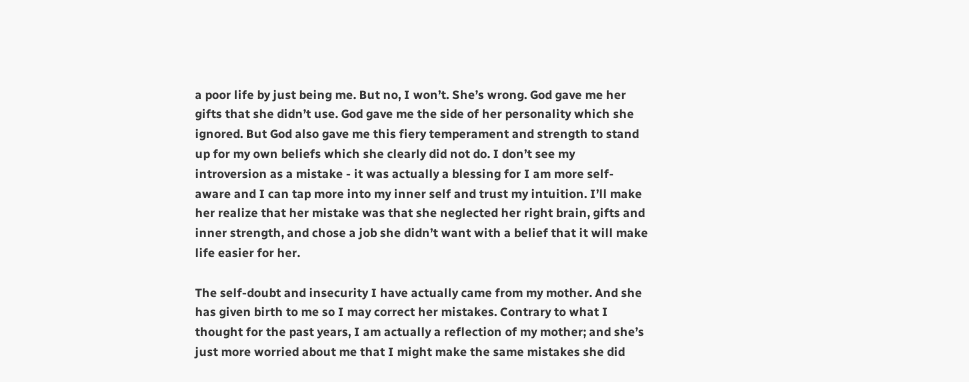a poor life by just being me. But no, I won’t. She’s wrong. God gave me her gifts that she didn’t use. God gave me the side of her personality which she ignored. But God also gave me this fiery temperament and strength to stand up for my own beliefs which she clearly did not do. I don’t see my introversion as a mistake - it was actually a blessing for I am more self-aware and I can tap more into my inner self and trust my intuition. I’ll make her realize that her mistake was that she neglected her right brain, gifts and inner strength, and chose a job she didn’t want with a belief that it will make life easier for her.

The self-doubt and insecurity I have actually came from my mother. And she has given birth to me so I may correct her mistakes. Contrary to what I thought for the past years, I am actually a reflection of my mother; and she’s just more worried about me that I might make the same mistakes she did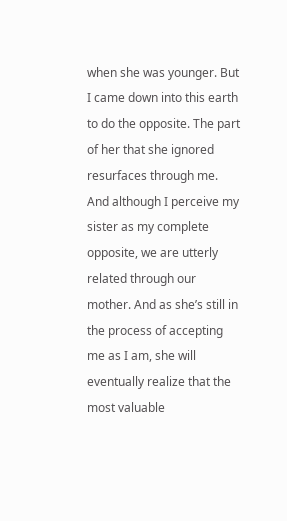when she was younger. But I came down into this earth to do the opposite. The part of her that she ignored resurfaces through me. And although I perceive my sister as my complete opposite, we are utterly related through our mother. And as she’s still in the process of accepting me as I am, she will eventually realize that the most valuable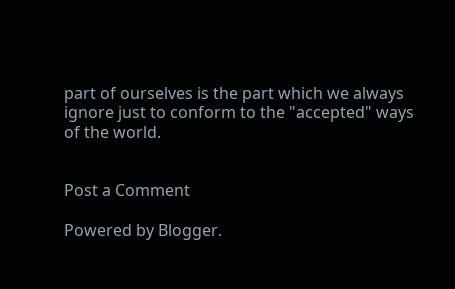part of ourselves is the part which we always ignore just to conform to the "accepted" ways of the world.


Post a Comment

Powered by Blogger.